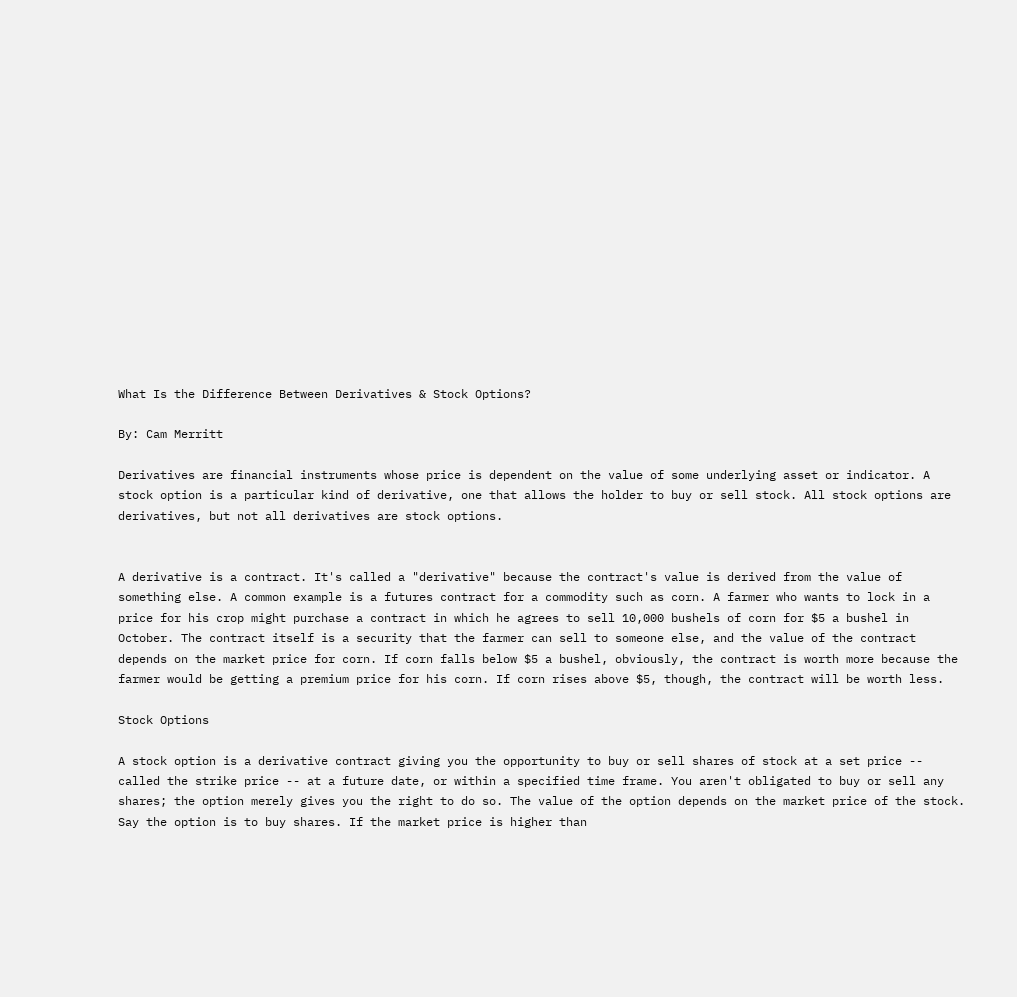What Is the Difference Between Derivatives & Stock Options?

By: Cam Merritt

Derivatives are financial instruments whose price is dependent on the value of some underlying asset or indicator. A stock option is a particular kind of derivative, one that allows the holder to buy or sell stock. All stock options are derivatives, but not all derivatives are stock options.


A derivative is a contract. It's called a "derivative" because the contract's value is derived from the value of something else. A common example is a futures contract for a commodity such as corn. A farmer who wants to lock in a price for his crop might purchase a contract in which he agrees to sell 10,000 bushels of corn for $5 a bushel in October. The contract itself is a security that the farmer can sell to someone else, and the value of the contract depends on the market price for corn. If corn falls below $5 a bushel, obviously, the contract is worth more because the farmer would be getting a premium price for his corn. If corn rises above $5, though, the contract will be worth less.

Stock Options

A stock option is a derivative contract giving you the opportunity to buy or sell shares of stock at a set price -- called the strike price -- at a future date, or within a specified time frame. You aren't obligated to buy or sell any shares; the option merely gives you the right to do so. The value of the option depends on the market price of the stock. Say the option is to buy shares. If the market price is higher than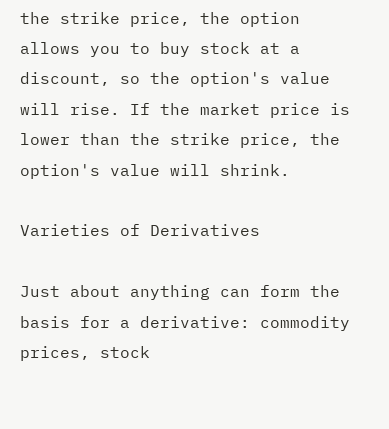the strike price, the option allows you to buy stock at a discount, so the option's value will rise. If the market price is lower than the strike price, the option's value will shrink.

Varieties of Derivatives

Just about anything can form the basis for a derivative: commodity prices, stock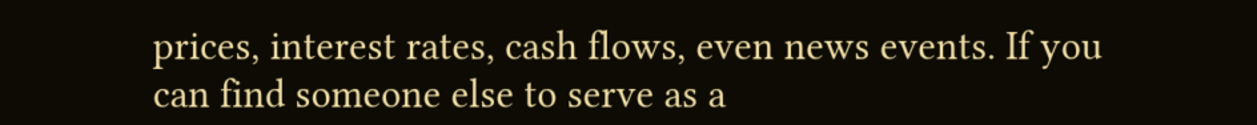prices, interest rates, cash flows, even news events. If you can find someone else to serve as a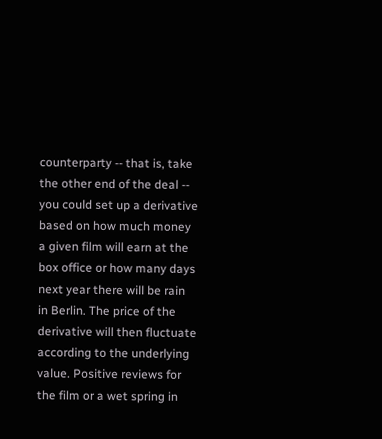counterparty -- that is, take the other end of the deal -- you could set up a derivative based on how much money a given film will earn at the box office or how many days next year there will be rain in Berlin. The price of the derivative will then fluctuate according to the underlying value. Positive reviews for the film or a wet spring in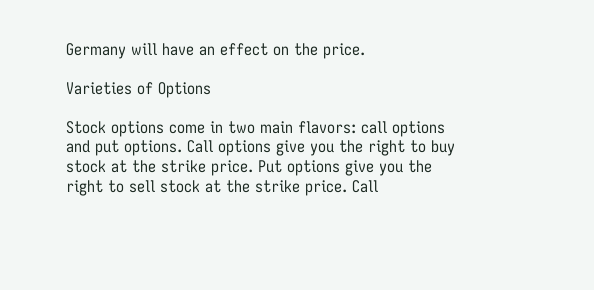Germany will have an effect on the price.

Varieties of Options

Stock options come in two main flavors: call options and put options. Call options give you the right to buy stock at the strike price. Put options give you the right to sell stock at the strike price. Call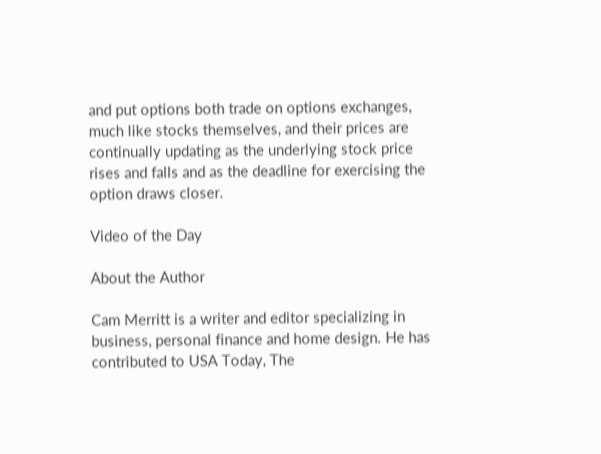and put options both trade on options exchanges, much like stocks themselves, and their prices are continually updating as the underlying stock price rises and falls and as the deadline for exercising the option draws closer.

Video of the Day

About the Author

Cam Merritt is a writer and editor specializing in business, personal finance and home design. He has contributed to USA Today, The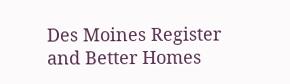Des Moines Register and Better Homes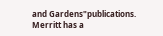and Gardens"publications. Merritt has a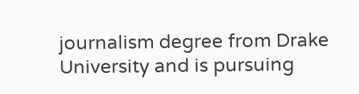journalism degree from Drake University and is pursuing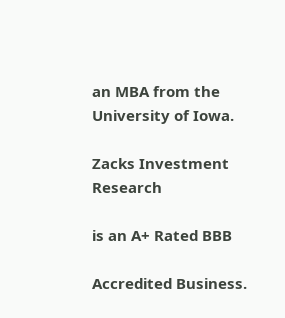an MBA from the University of Iowa.

Zacks Investment Research

is an A+ Rated BBB

Accredited Business.